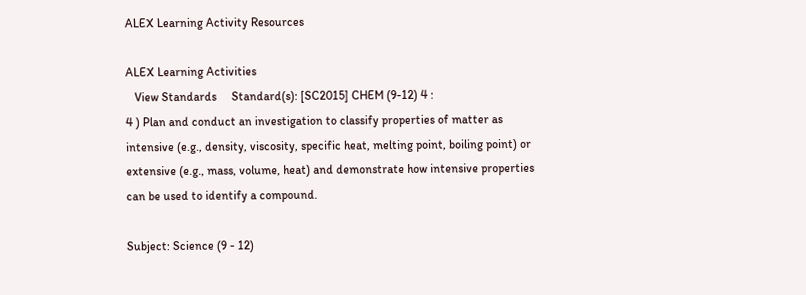ALEX Learning Activity Resources

ALEX Learning Activities
   View Standards     Standard(s): [SC2015] CHEM (9-12) 4 :
4 ) Plan and conduct an investigation to classify properties of matter as intensive (e.g., density, viscosity, specific heat, melting point, boiling point) or extensive (e.g., mass, volume, heat) and demonstrate how intensive properties can be used to identify a compound.

Subject: Science (9 - 12)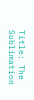Title: The Sublimation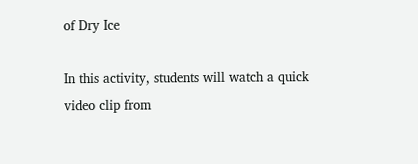of Dry Ice

In this activity, students will watch a quick video clip from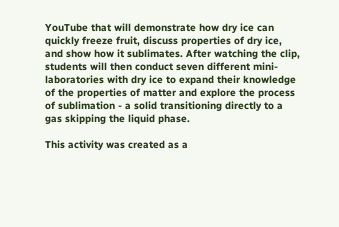YouTube that will demonstrate how dry ice can quickly freeze fruit, discuss properties of dry ice, and show how it sublimates. After watching the clip, students will then conduct seven different mini-laboratories with dry ice to expand their knowledge of the properties of matter and explore the process of sublimation - a solid transitioning directly to a gas skipping the liquid phase.

This activity was created as a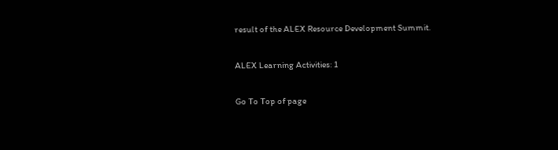result of the ALEX Resource Development Summit.

ALEX Learning Activities: 1

Go To Top of page